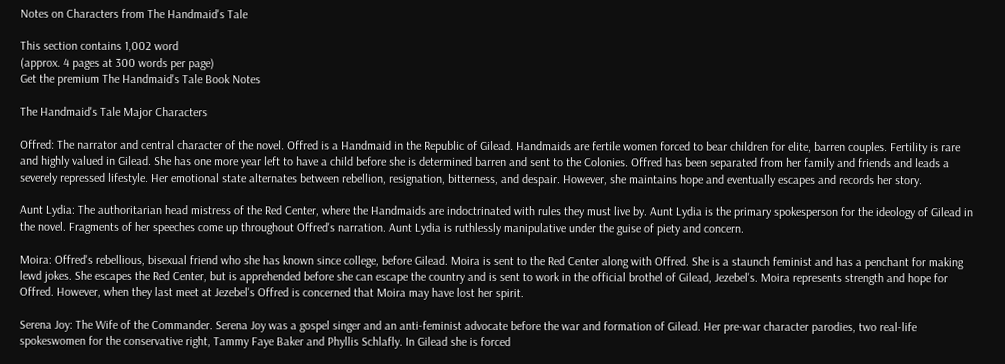Notes on Characters from The Handmaid's Tale

This section contains 1,002 word
(approx. 4 pages at 300 words per page)
Get the premium The Handmaid's Tale Book Notes

The Handmaid's Tale Major Characters

Offred: The narrator and central character of the novel. Offred is a Handmaid in the Republic of Gilead. Handmaids are fertile women forced to bear children for elite, barren couples. Fertility is rare and highly valued in Gilead. She has one more year left to have a child before she is determined barren and sent to the Colonies. Offred has been separated from her family and friends and leads a severely repressed lifestyle. Her emotional state alternates between rebellion, resignation, bitterness, and despair. However, she maintains hope and eventually escapes and records her story.

Aunt Lydia: The authoritarian head mistress of the Red Center, where the Handmaids are indoctrinated with rules they must live by. Aunt Lydia is the primary spokesperson for the ideology of Gilead in the novel. Fragments of her speeches come up throughout Offred's narration. Aunt Lydia is ruthlessly manipulative under the guise of piety and concern.

Moira: Offred's rebellious, bisexual friend who she has known since college, before Gilead. Moira is sent to the Red Center along with Offred. She is a staunch feminist and has a penchant for making lewd jokes. She escapes the Red Center, but is apprehended before she can escape the country and is sent to work in the official brothel of Gilead, Jezebel's. Moira represents strength and hope for Offred. However, when they last meet at Jezebel's Offred is concerned that Moira may have lost her spirit.

Serena Joy: The Wife of the Commander. Serena Joy was a gospel singer and an anti-feminist advocate before the war and formation of Gilead. Her pre-war character parodies, two real-life spokeswomen for the conservative right, Tammy Faye Baker and Phyllis Schlafly. In Gilead she is forced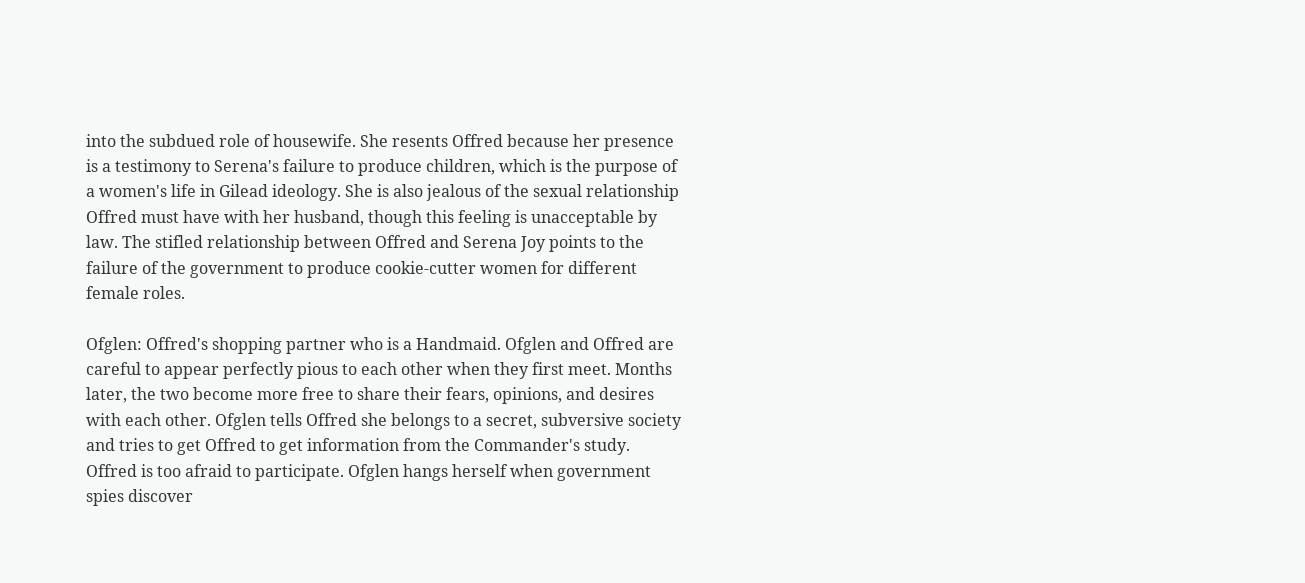into the subdued role of housewife. She resents Offred because her presence is a testimony to Serena's failure to produce children, which is the purpose of a women's life in Gilead ideology. She is also jealous of the sexual relationship Offred must have with her husband, though this feeling is unacceptable by law. The stifled relationship between Offred and Serena Joy points to the failure of the government to produce cookie-cutter women for different female roles.

Ofglen: Offred's shopping partner who is a Handmaid. Ofglen and Offred are careful to appear perfectly pious to each other when they first meet. Months later, the two become more free to share their fears, opinions, and desires with each other. Ofglen tells Offred she belongs to a secret, subversive society and tries to get Offred to get information from the Commander's study. Offred is too afraid to participate. Ofglen hangs herself when government spies discover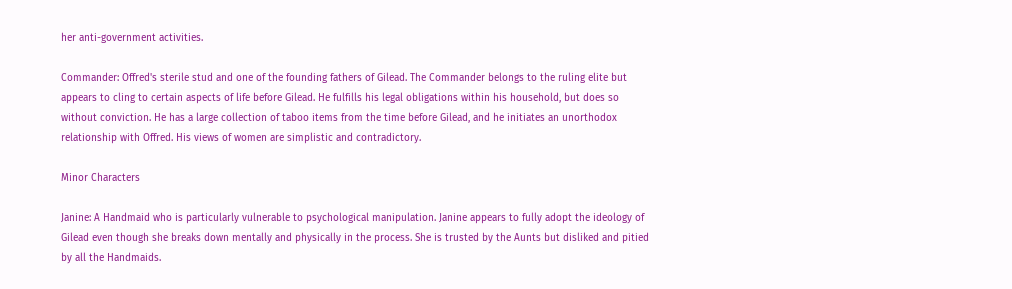her anti-government activities.

Commander: Offred's sterile stud and one of the founding fathers of Gilead. The Commander belongs to the ruling elite but appears to cling to certain aspects of life before Gilead. He fulfills his legal obligations within his household, but does so without conviction. He has a large collection of taboo items from the time before Gilead, and he initiates an unorthodox relationship with Offred. His views of women are simplistic and contradictory.

Minor Characters

Janine: A Handmaid who is particularly vulnerable to psychological manipulation. Janine appears to fully adopt the ideology of Gilead even though she breaks down mentally and physically in the process. She is trusted by the Aunts but disliked and pitied by all the Handmaids.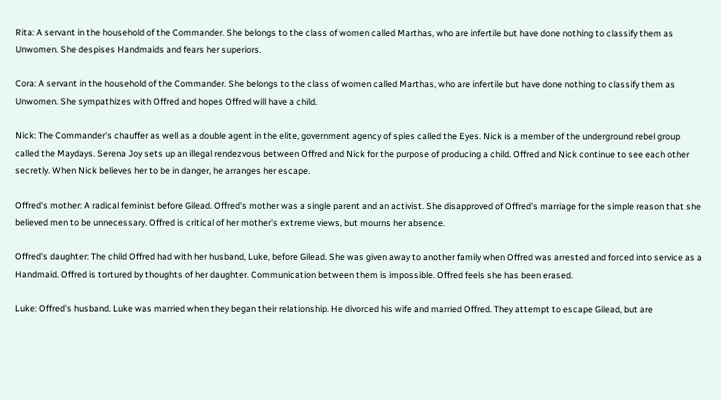Rita: A servant in the household of the Commander. She belongs to the class of women called Marthas, who are infertile but have done nothing to classify them as Unwomen. She despises Handmaids and fears her superiors.

Cora: A servant in the household of the Commander. She belongs to the class of women called Marthas, who are infertile but have done nothing to classify them as Unwomen. She sympathizes with Offred and hopes Offred will have a child.

Nick: The Commander's chauffer as well as a double agent in the elite, government agency of spies called the Eyes. Nick is a member of the underground rebel group called the Maydays. Serena Joy sets up an illegal rendezvous between Offred and Nick for the purpose of producing a child. Offred and Nick continue to see each other secretly. When Nick believes her to be in danger, he arranges her escape.

Offred's mother: A radical feminist before Gilead. Offred's mother was a single parent and an activist. She disapproved of Offred's marriage for the simple reason that she believed men to be unnecessary. Offred is critical of her mother's extreme views, but mourns her absence.

Offred's daughter: The child Offred had with her husband, Luke, before Gilead. She was given away to another family when Offred was arrested and forced into service as a Handmaid. Offred is tortured by thoughts of her daughter. Communication between them is impossible. Offred feels she has been erased.

Luke: Offred's husband. Luke was married when they began their relationship. He divorced his wife and married Offred. They attempt to escape Gilead, but are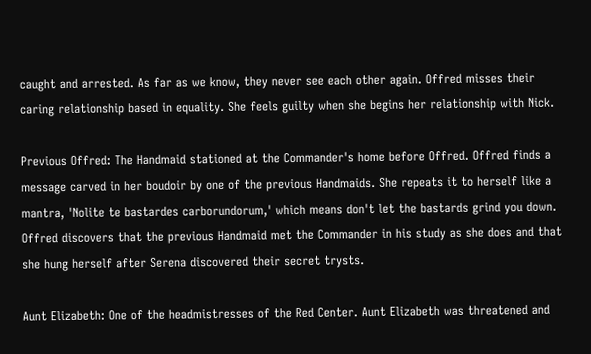caught and arrested. As far as we know, they never see each other again. Offred misses their caring relationship based in equality. She feels guilty when she begins her relationship with Nick.

Previous Offred: The Handmaid stationed at the Commander's home before Offred. Offred finds a message carved in her boudoir by one of the previous Handmaids. She repeats it to herself like a mantra, 'Nolite te bastardes carborundorum,' which means don't let the bastards grind you down. Offred discovers that the previous Handmaid met the Commander in his study as she does and that she hung herself after Serena discovered their secret trysts.

Aunt Elizabeth: One of the headmistresses of the Red Center. Aunt Elizabeth was threatened and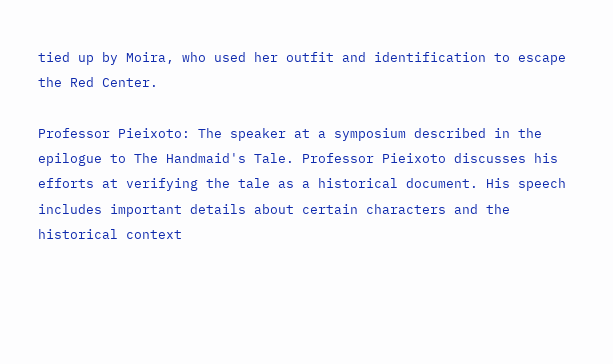tied up by Moira, who used her outfit and identification to escape the Red Center.

Professor Pieixoto: The speaker at a symposium described in the epilogue to The Handmaid's Tale. Professor Pieixoto discusses his efforts at verifying the tale as a historical document. His speech includes important details about certain characters and the historical context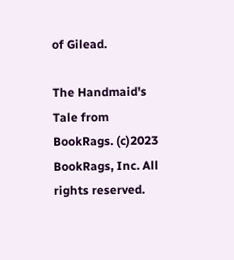of Gilead.

The Handmaid's Tale from BookRags. (c)2023 BookRags, Inc. All rights reserved.